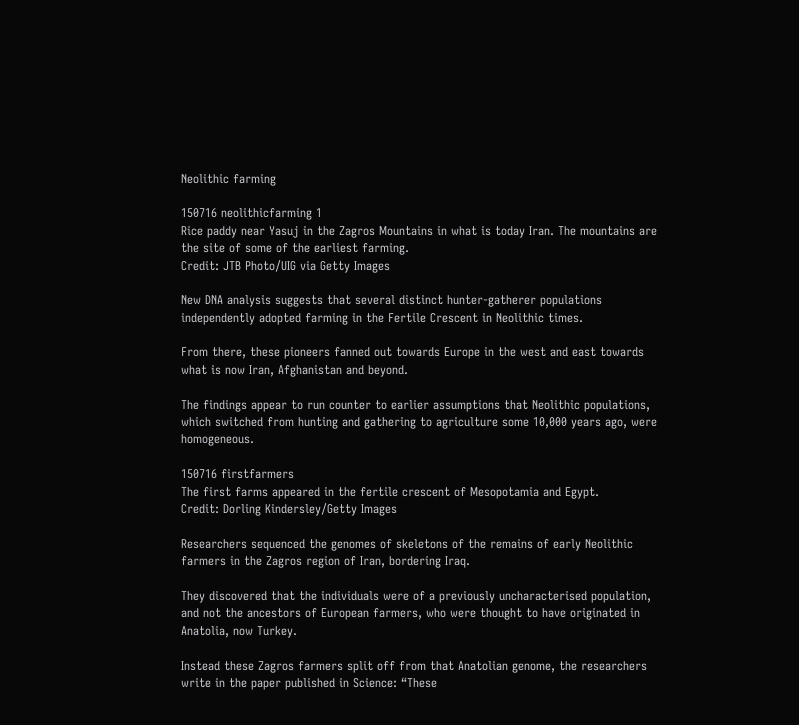Neolithic farming

150716 neolithicfarming 1
Rice paddy near Yasuj in the Zagros Mountains in what is today Iran. The mountains are the site of some of the earliest farming.
Credit: JTB Photo/UIG via Getty Images

New DNA analysis suggests that several distinct hunter-gatherer populations independently adopted farming in the Fertile Crescent in Neolithic times.

From there, these pioneers fanned out towards Europe in the west and east towards what is now Iran, Afghanistan and beyond.

The findings appear to run counter to earlier assumptions that Neolithic populations, which switched from hunting and gathering to agriculture some 10,000 years ago, were homogeneous.

150716 firstfarmers
The first farms appeared in the fertile crescent of Mesopotamia and Egypt.
Credit: Dorling Kindersley/Getty Images

Researchers sequenced the genomes of skeletons of the remains of early Neolithic farmers in the Zagros region of Iran, bordering Iraq.

They discovered that the individuals were of a previously uncharacterised population, and not the ancestors of European farmers, who were thought to have originated in Anatolia, now Turkey.

Instead these Zagros farmers split off from that Anatolian genome, the researchers write in the paper published in Science: “These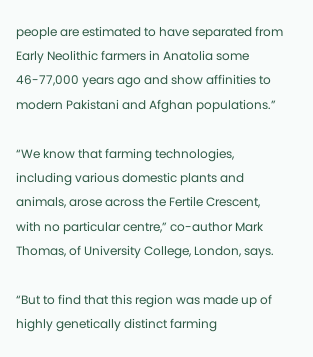people are estimated to have separated from Early Neolithic farmers in Anatolia some 46-77,000 years ago and show affinities to modern Pakistani and Afghan populations.”

“We know that farming technologies, including various domestic plants and animals, arose across the Fertile Crescent, with no particular centre,” co-author Mark Thomas, of University College, London, says.

“But to find that this region was made up of highly genetically distinct farming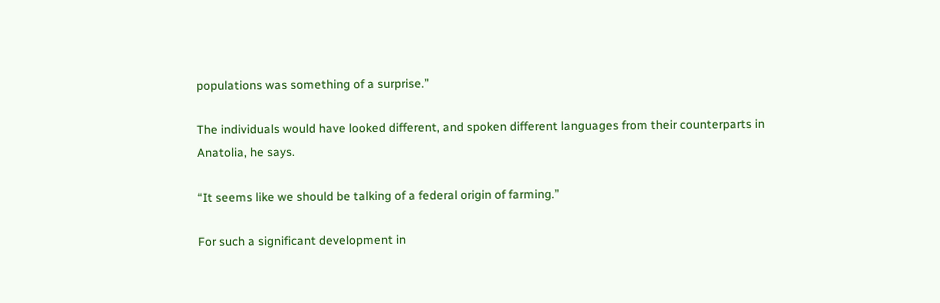populations was something of a surprise.”

The individuals would have looked different, and spoken different languages from their counterparts in Anatolia, he says.

“It seems like we should be talking of a federal origin of farming.”

For such a significant development in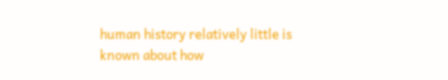human history relatively little is known about how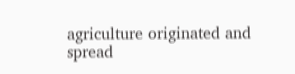agriculture originated and spread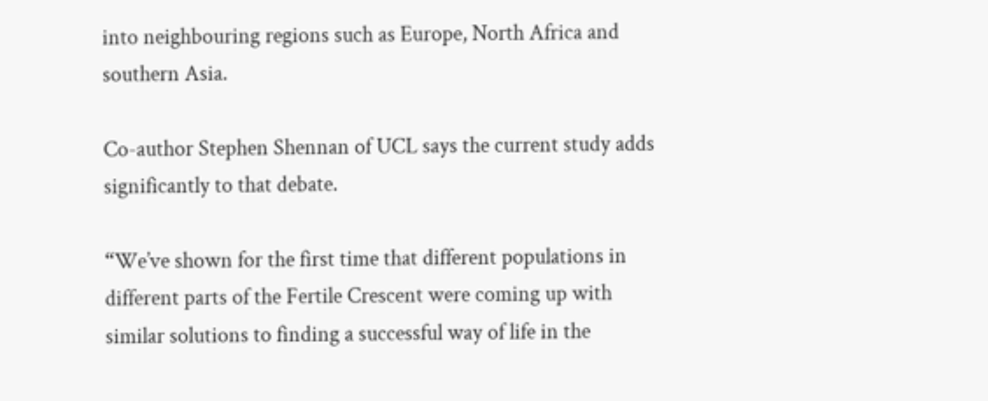into neighbouring regions such as Europe, North Africa and southern Asia.

Co-author Stephen Shennan of UCL says the current study adds significantly to that debate.

“We’ve shown for the first time that different populations in different parts of the Fertile Crescent were coming up with similar solutions to finding a successful way of life in the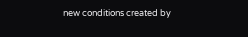new conditions created by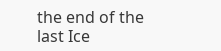the end of the last Ice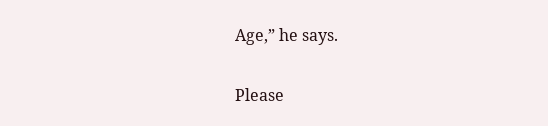Age,” he says.

Please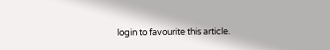login to favourite this article.